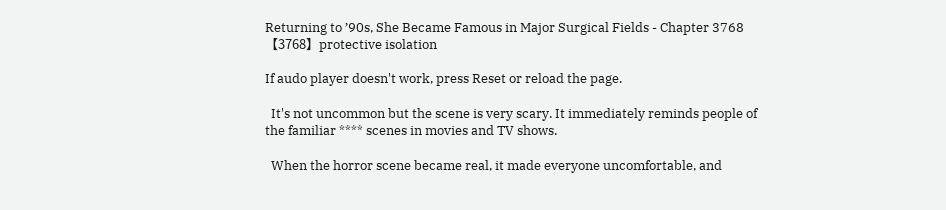Returning to ’90s, She Became Famous in Major Surgical Fields - Chapter 3768 【3768】protective isolation

If audo player doesn't work, press Reset or reload the page.

  It's not uncommon but the scene is very scary. It immediately reminds people of the familiar **** scenes in movies and TV shows.

  When the horror scene became real, it made everyone uncomfortable, and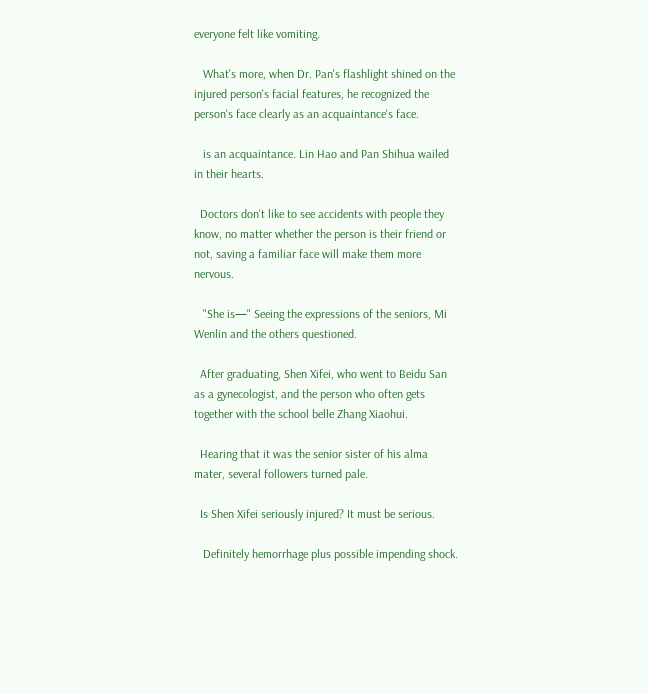everyone felt like vomiting.

   What's more, when Dr. Pan's flashlight shined on the injured person's facial features, he recognized the person's face clearly as an acquaintance's face.

   is an acquaintance. Lin Hao and Pan Shihua wailed in their hearts.

  Doctors don't like to see accidents with people they know, no matter whether the person is their friend or not, saving a familiar face will make them more nervous.

   "She is—" Seeing the expressions of the seniors, Mi Wenlin and the others questioned.

  After graduating, Shen Xifei, who went to Beidu San as a gynecologist, and the person who often gets together with the school belle Zhang Xiaohui.

  Hearing that it was the senior sister of his alma mater, several followers turned pale.

  Is Shen Xifei seriously injured? It must be serious.

   Definitely hemorrhage plus possible impending shock.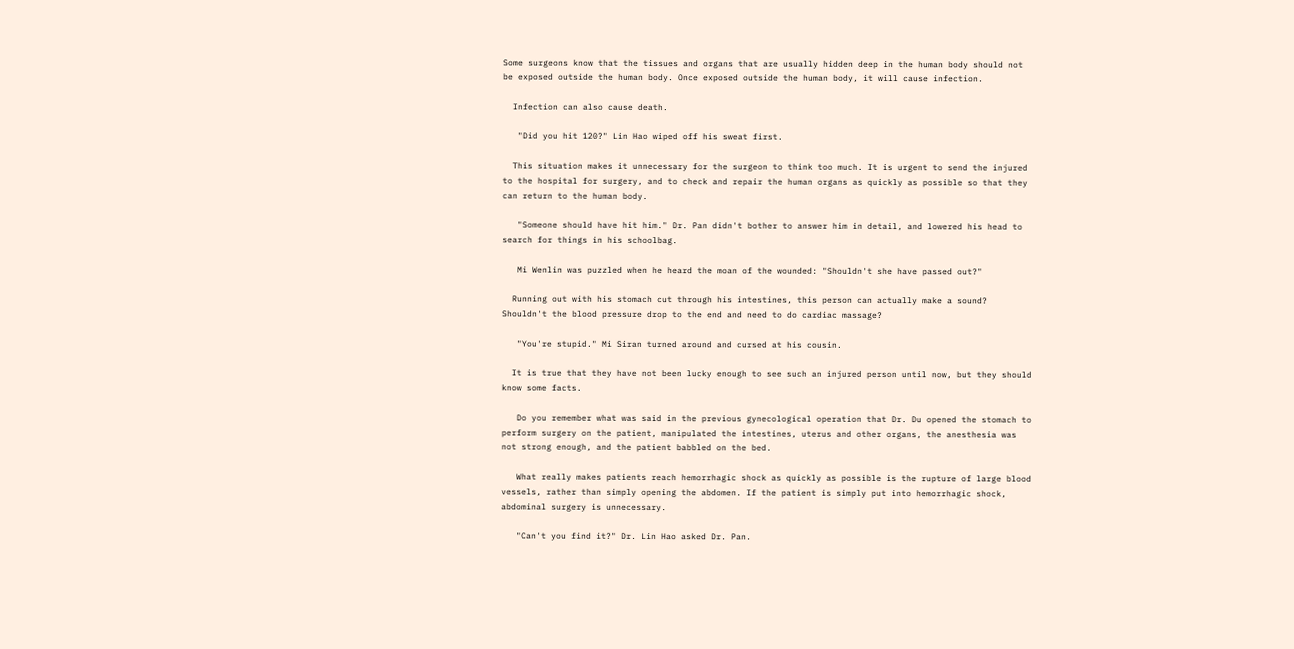Some surgeons know that the tissues and organs that are usually hidden deep in the human body should not be exposed outside the human body. Once exposed outside the human body, it will cause infection.

  Infection can also cause death.

   "Did you hit 120?" Lin Hao wiped off his sweat first.

  This situation makes it unnecessary for the surgeon to think too much. It is urgent to send the injured to the hospital for surgery, and to check and repair the human organs as quickly as possible so that they can return to the human body.

   "Someone should have hit him." Dr. Pan didn't bother to answer him in detail, and lowered his head to search for things in his schoolbag.

   Mi Wenlin was puzzled when he heard the moan of the wounded: "Shouldn't she have passed out?"

  Running out with his stomach cut through his intestines, this person can actually make a sound? Shouldn't the blood pressure drop to the end and need to do cardiac massage?

   "You're stupid." Mi Siran turned around and cursed at his cousin.

  It is true that they have not been lucky enough to see such an injured person until now, but they should know some facts.

   Do you remember what was said in the previous gynecological operation that Dr. Du opened the stomach to perform surgery on the patient, manipulated the intestines, uterus and other organs, the anesthesia was not strong enough, and the patient babbled on the bed.

   What really makes patients reach hemorrhagic shock as quickly as possible is the rupture of large blood vessels, rather than simply opening the abdomen. If the patient is simply put into hemorrhagic shock, abdominal surgery is unnecessary.

   "Can't you find it?" Dr. Lin Hao asked Dr. Pan.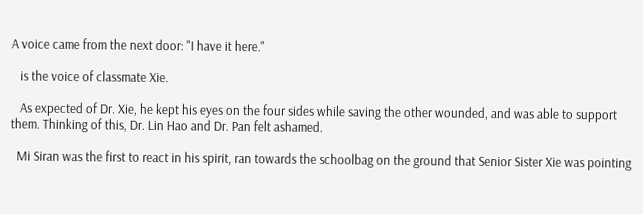A voice came from the next door: "I have it here."

   is the voice of classmate Xie.

   As expected of Dr. Xie, he kept his eyes on the four sides while saving the other wounded, and was able to support them. Thinking of this, Dr. Lin Hao and Dr. Pan felt ashamed.

  Mi Siran was the first to react in his spirit, ran towards the schoolbag on the ground that Senior Sister Xie was pointing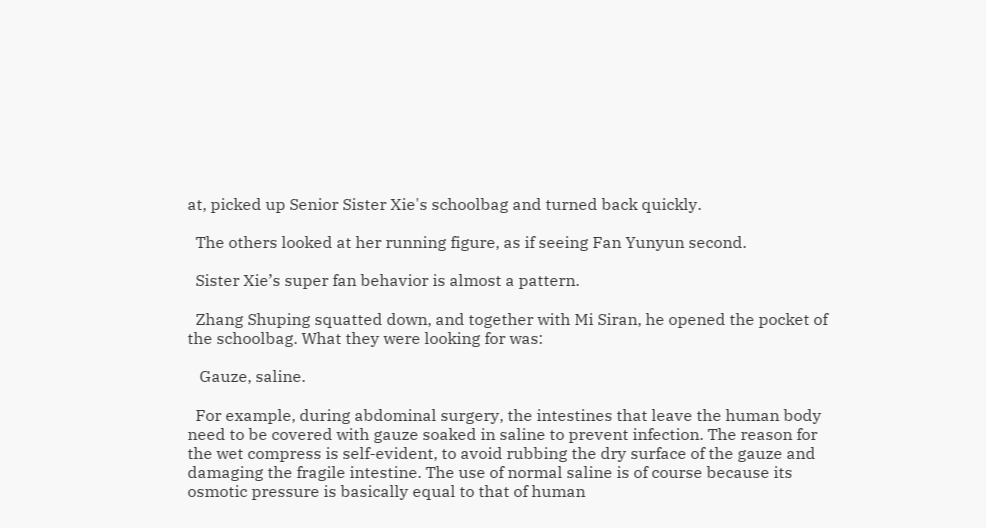at, picked up Senior Sister Xie's schoolbag and turned back quickly.

  The others looked at her running figure, as if seeing Fan Yunyun second.

  Sister Xie’s super fan behavior is almost a pattern.

  Zhang Shuping squatted down, and together with Mi Siran, he opened the pocket of the schoolbag. What they were looking for was:

   Gauze, saline.

  For example, during abdominal surgery, the intestines that leave the human body need to be covered with gauze soaked in saline to prevent infection. The reason for the wet compress is self-evident, to avoid rubbing the dry surface of the gauze and damaging the fragile intestine. The use of normal saline is of course because its osmotic pressure is basically equal to that of human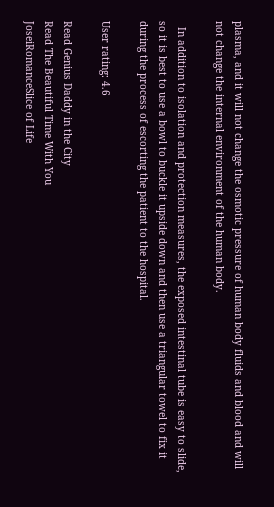plasma, and it will not change the osmotic pressure of human body fluids and blood and will not change the internal environment of the human body.

  In addition to isolation and protection measures, the exposed intestinal tube is easy to slide, so it is best to use a bowl to buckle it upside down and then use a triangular towel to fix it during the process of escorting the patient to the hospital.

User rating: 4.6

Read Genius Daddy in the City
Read The Beautiful Time With You
JoseiRomanceSlice of Life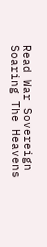Read War Sovereign Soaring The Heavens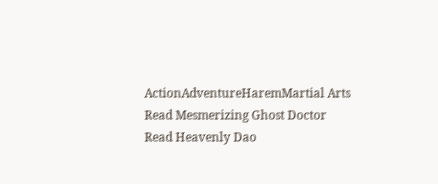ActionAdventureHaremMartial Arts
Read Mesmerizing Ghost Doctor
Read Heavenly Dao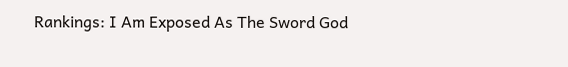Rankings: I Am Exposed As The Sword God